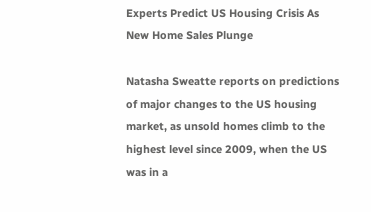Experts Predict US Housing Crisis As New Home Sales Plunge

Natasha Sweatte reports on predictions of major changes to the US housing market, as unsold homes climb to the highest level since 2009, when the US was in a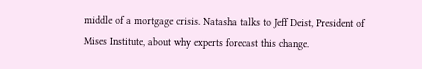middle of a mortgage crisis. Natasha talks to Jeff Deist, President of Mises Institute, about why experts forecast this change.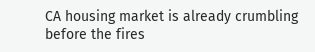CA housing market is already crumbling before the fires